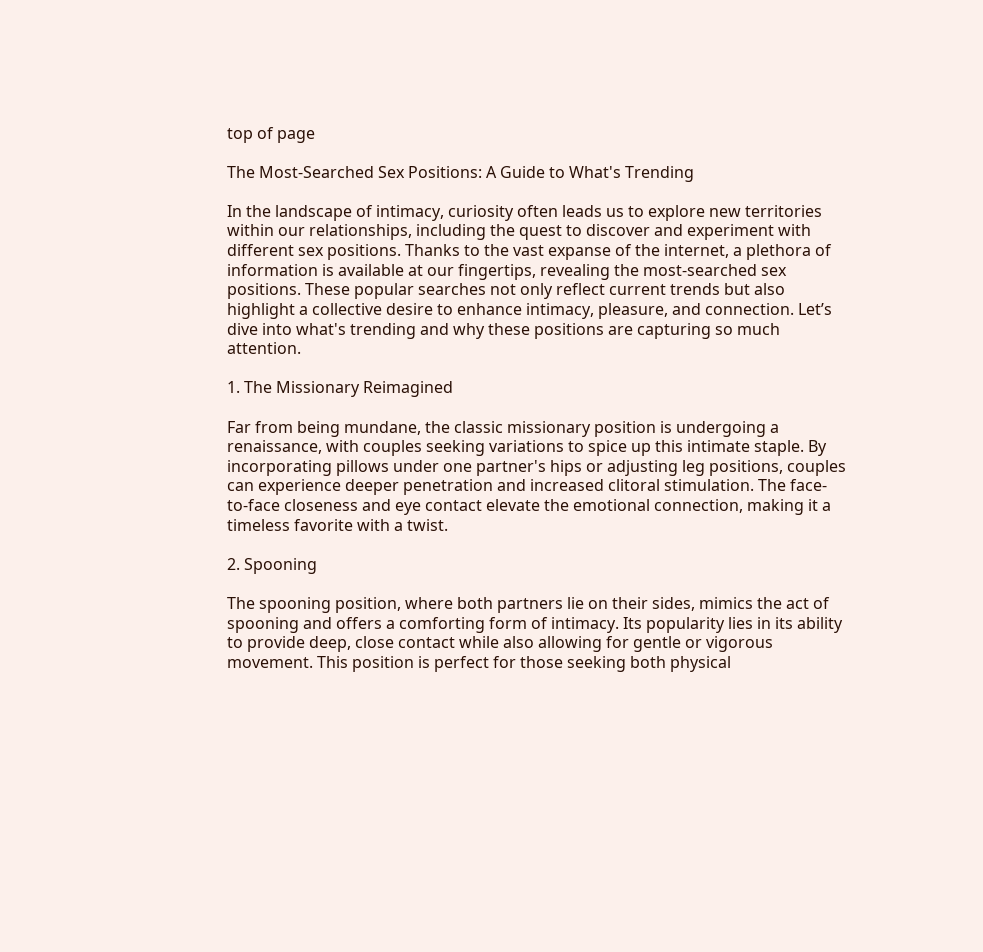top of page

The Most-Searched Sex Positions: A Guide to What's Trending

In the landscape of intimacy, curiosity often leads us to explore new territories within our relationships, including the quest to discover and experiment with different sex positions. Thanks to the vast expanse of the internet, a plethora of information is available at our fingertips, revealing the most-searched sex positions. These popular searches not only reflect current trends but also highlight a collective desire to enhance intimacy, pleasure, and connection. Let’s dive into what's trending and why these positions are capturing so much attention.

1. The Missionary Reimagined

Far from being mundane, the classic missionary position is undergoing a renaissance, with couples seeking variations to spice up this intimate staple. By incorporating pillows under one partner's hips or adjusting leg positions, couples can experience deeper penetration and increased clitoral stimulation. The face-to-face closeness and eye contact elevate the emotional connection, making it a timeless favorite with a twist.

2. Spooning

The spooning position, where both partners lie on their sides, mimics the act of spooning and offers a comforting form of intimacy. Its popularity lies in its ability to provide deep, close contact while also allowing for gentle or vigorous movement. This position is perfect for those seeking both physical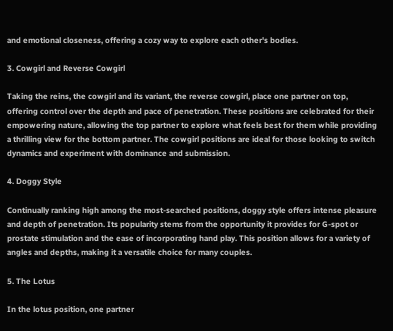and emotional closeness, offering a cozy way to explore each other's bodies.

3. Cowgirl and Reverse Cowgirl

Taking the reins, the cowgirl and its variant, the reverse cowgirl, place one partner on top, offering control over the depth and pace of penetration. These positions are celebrated for their empowering nature, allowing the top partner to explore what feels best for them while providing a thrilling view for the bottom partner. The cowgirl positions are ideal for those looking to switch dynamics and experiment with dominance and submission.

4. Doggy Style

Continually ranking high among the most-searched positions, doggy style offers intense pleasure and depth of penetration. Its popularity stems from the opportunity it provides for G-spot or prostate stimulation and the ease of incorporating hand play. This position allows for a variety of angles and depths, making it a versatile choice for many couples.

5. The Lotus

In the lotus position, one partner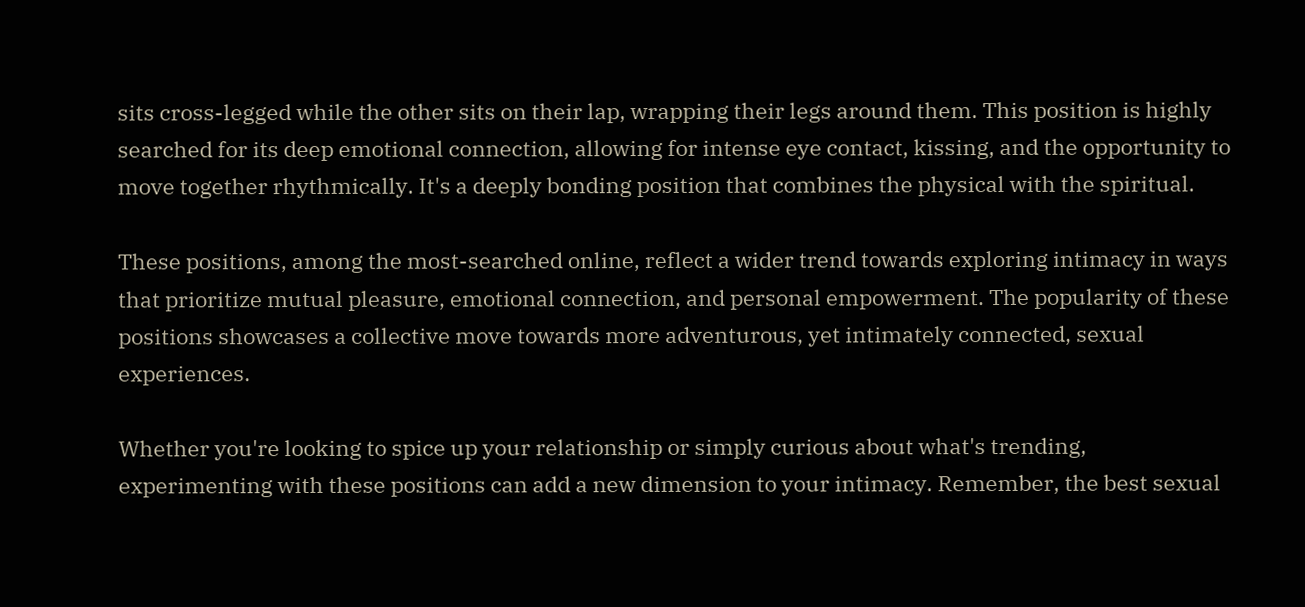sits cross-legged while the other sits on their lap, wrapping their legs around them. This position is highly searched for its deep emotional connection, allowing for intense eye contact, kissing, and the opportunity to move together rhythmically. It's a deeply bonding position that combines the physical with the spiritual.

These positions, among the most-searched online, reflect a wider trend towards exploring intimacy in ways that prioritize mutual pleasure, emotional connection, and personal empowerment. The popularity of these positions showcases a collective move towards more adventurous, yet intimately connected, sexual experiences.

Whether you're looking to spice up your relationship or simply curious about what's trending, experimenting with these positions can add a new dimension to your intimacy. Remember, the best sexual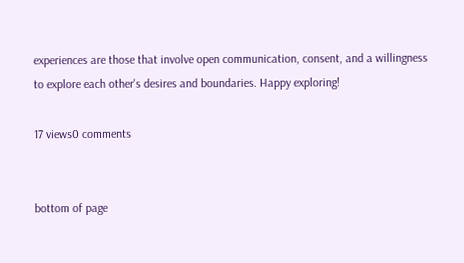experiences are those that involve open communication, consent, and a willingness to explore each other's desires and boundaries. Happy exploring!

17 views0 comments


bottom of page